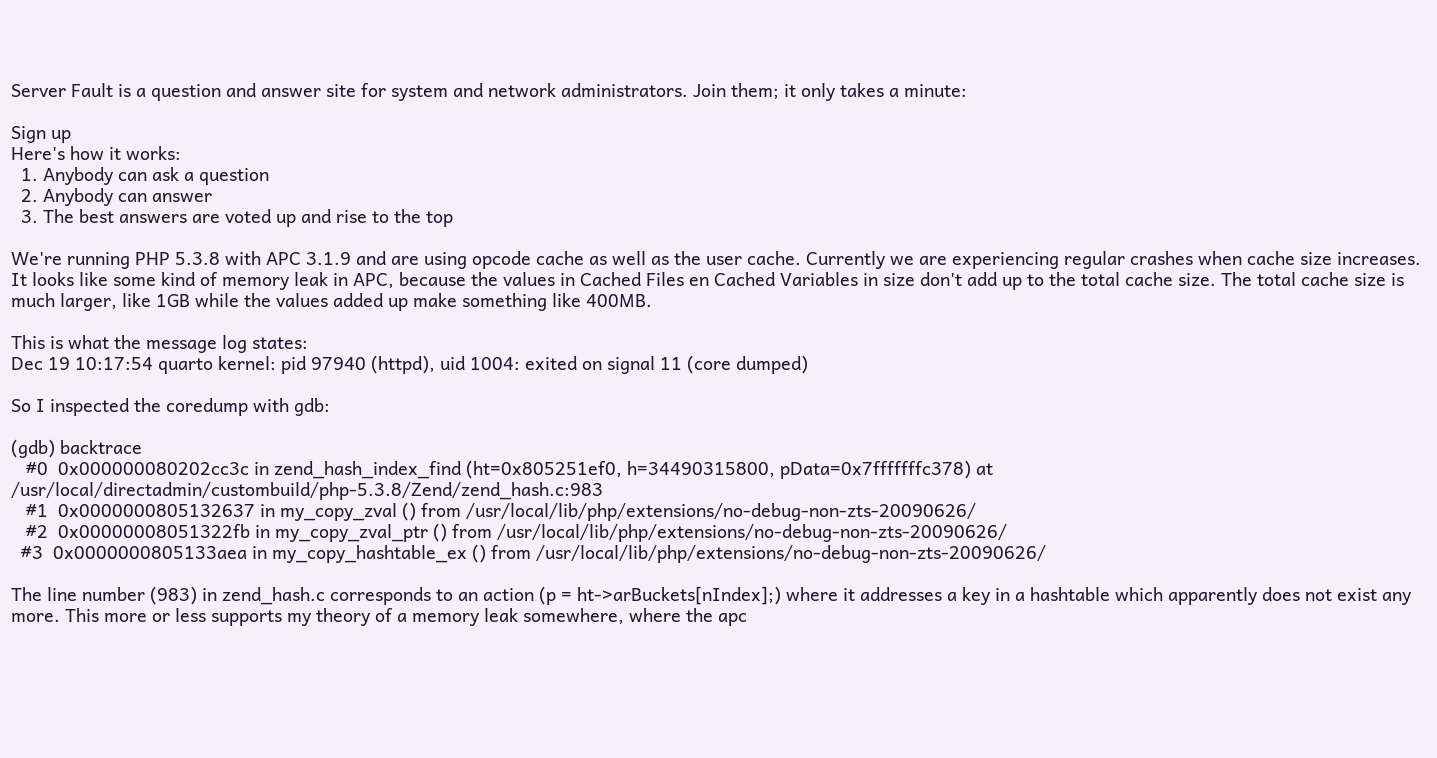Server Fault is a question and answer site for system and network administrators. Join them; it only takes a minute:

Sign up
Here's how it works:
  1. Anybody can ask a question
  2. Anybody can answer
  3. The best answers are voted up and rise to the top

We're running PHP 5.3.8 with APC 3.1.9 and are using opcode cache as well as the user cache. Currently we are experiencing regular crashes when cache size increases. It looks like some kind of memory leak in APC, because the values in Cached Files en Cached Variables in size don't add up to the total cache size. The total cache size is much larger, like 1GB while the values added up make something like 400MB.

This is what the message log states:
Dec 19 10:17:54 quarto kernel: pid 97940 (httpd), uid 1004: exited on signal 11 (core dumped)

So I inspected the coredump with gdb:

(gdb) backtrace
   #0  0x000000080202cc3c in zend_hash_index_find (ht=0x805251ef0, h=34490315800, pData=0x7fffffffc378) at      /usr/local/directadmin/custombuild/php-5.3.8/Zend/zend_hash.c:983
   #1  0x0000000805132637 in my_copy_zval () from /usr/local/lib/php/extensions/no-debug-non-zts-20090626/
   #2  0x00000008051322fb in my_copy_zval_ptr () from /usr/local/lib/php/extensions/no-debug-non-zts-20090626/
  #3  0x0000000805133aea in my_copy_hashtable_ex () from /usr/local/lib/php/extensions/no-debug-non-zts-20090626/

The line number (983) in zend_hash.c corresponds to an action (p = ht->arBuckets[nIndex];) where it addresses a key in a hashtable which apparently does not exist any more. This more or less supports my theory of a memory leak somewhere, where the apc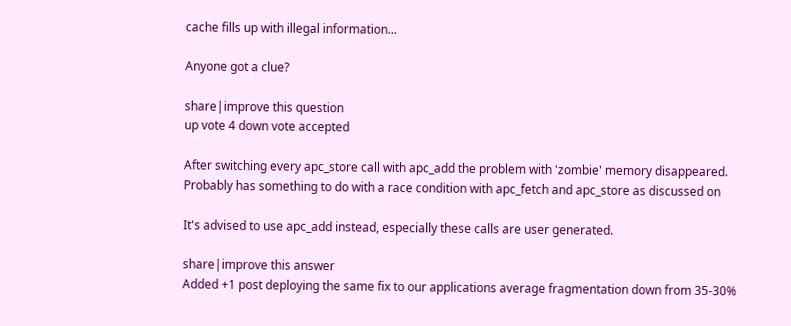cache fills up with illegal information...

Anyone got a clue?

share|improve this question
up vote 4 down vote accepted

After switching every apc_store call with apc_add the problem with 'zombie' memory disappeared. Probably has something to do with a race condition with apc_fetch and apc_store as discussed on

It's advised to use apc_add instead, especially these calls are user generated.

share|improve this answer
Added +1 post deploying the same fix to our applications average fragmentation down from 35-30%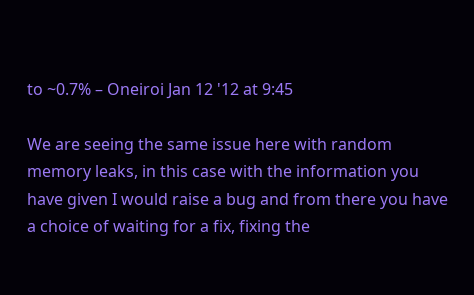to ~0.7% – Oneiroi Jan 12 '12 at 9:45

We are seeing the same issue here with random memory leaks, in this case with the information you have given I would raise a bug and from there you have a choice of waiting for a fix, fixing the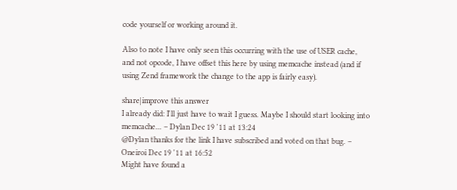code yourself or working around it.

Also to note I have only seen this occurring with the use of USER cache, and not opcode, I have offset this here by using memcache instead (and if using Zend framework the change to the app is fairly easy).

share|improve this answer
I already did: I'll just have to wait I guess. Maybe I should start looking into memcache... – Dylan Dec 19 '11 at 13:24
@Dylan thanks for the link I have subscribed and voted on that bug. – Oneiroi Dec 19 '11 at 16:52
Might have found a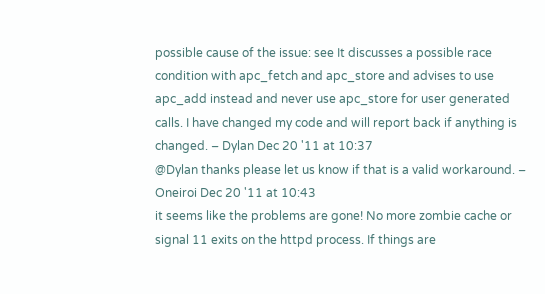possible cause of the issue: see It discusses a possible race condition with apc_fetch and apc_store and advises to use apc_add instead and never use apc_store for user generated calls. I have changed my code and will report back if anything is changed. – Dylan Dec 20 '11 at 10:37
@Dylan thanks please let us know if that is a valid workaround. – Oneiroi Dec 20 '11 at 10:43
it seems like the problems are gone! No more zombie cache or signal 11 exits on the httpd process. If things are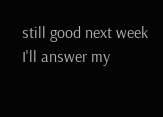still good next week I'll answer my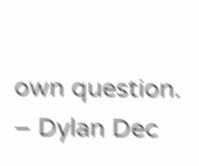own question. – Dylan Dec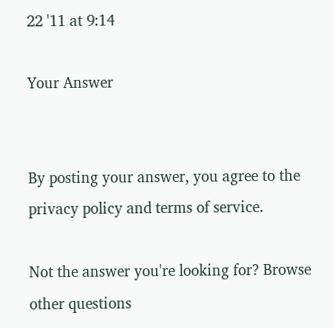22 '11 at 9:14

Your Answer


By posting your answer, you agree to the privacy policy and terms of service.

Not the answer you're looking for? Browse other questions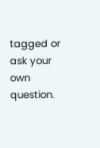tagged or ask your own question.